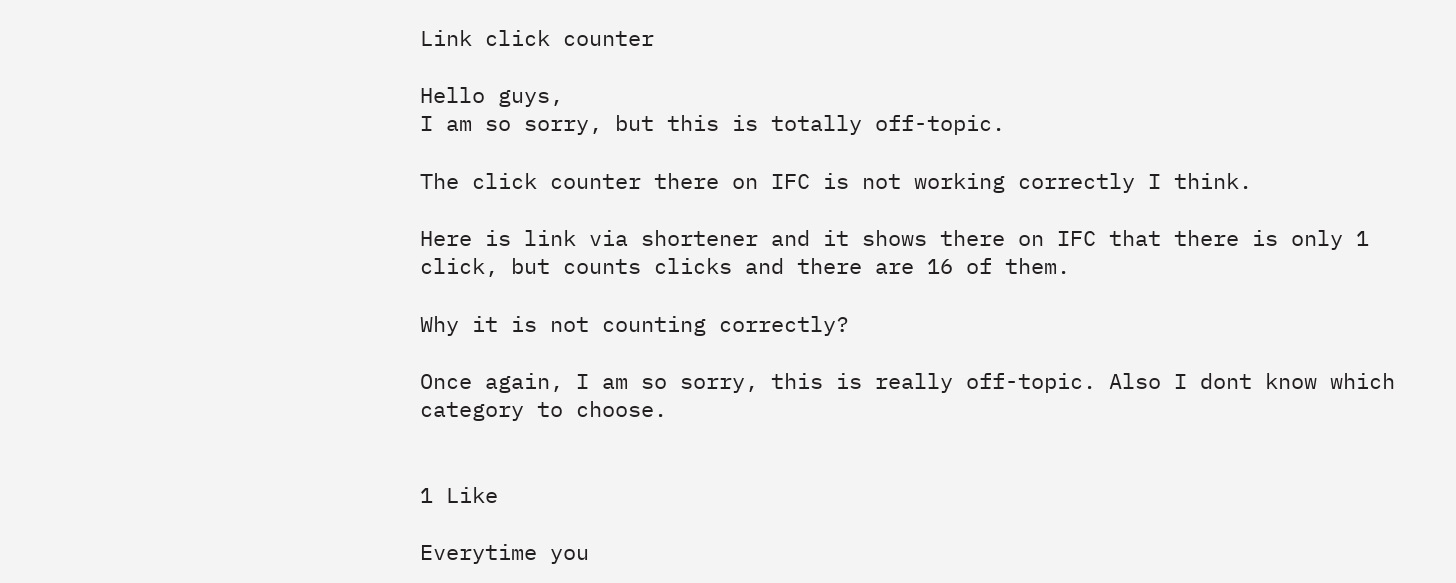Link click counter

Hello guys,
I am so sorry, but this is totally off-topic.

The click counter there on IFC is not working correctly I think.

Here is link via shortener and it shows there on IFC that there is only 1 click, but counts clicks and there are 16 of them.

Why it is not counting correctly?

Once again, I am so sorry, this is really off-topic. Also I dont know which category to choose.


1 Like

Everytime you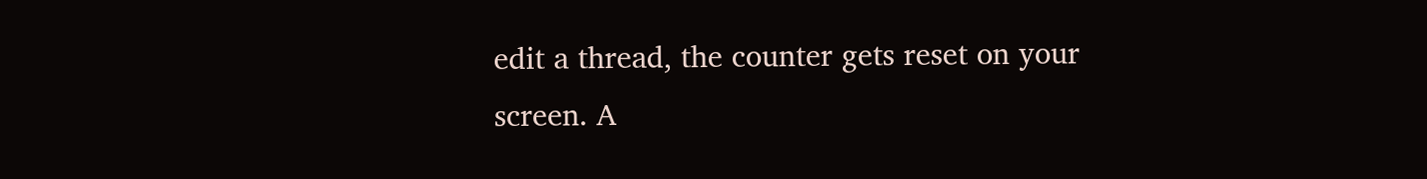edit a thread, the counter gets reset on your screen. A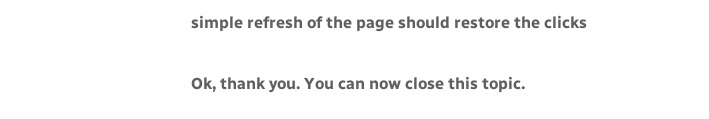simple refresh of the page should restore the clicks


Ok, thank you. You can now close this topic.